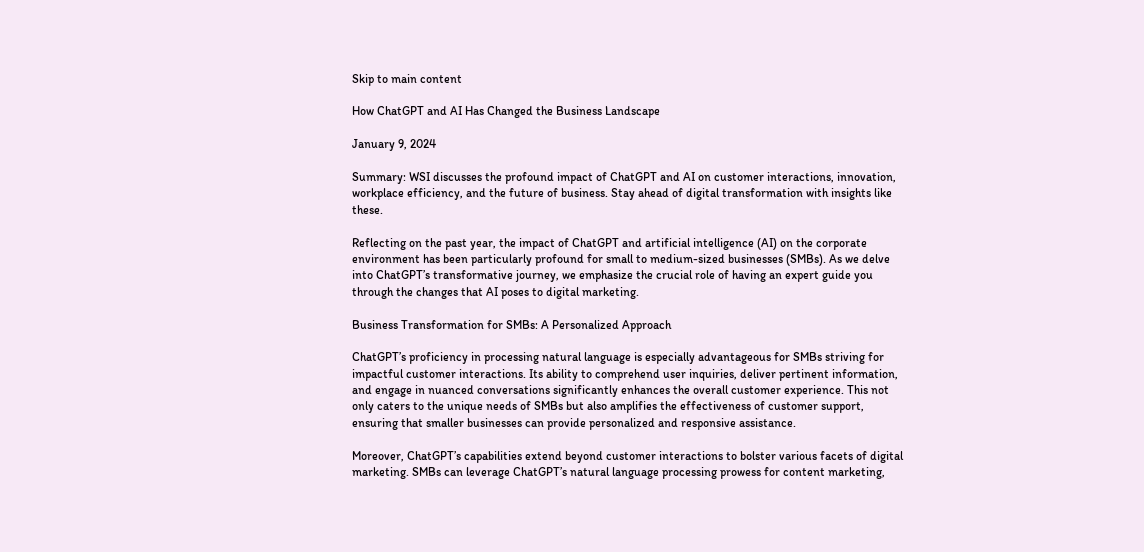Skip to main content

How ChatGPT and AI Has Changed the Business Landscape

January 9, 2024

Summary: WSI discusses the profound impact of ChatGPT and AI on customer interactions, innovation, workplace efficiency, and the future of business. Stay ahead of digital transformation with insights like these.

Reflecting on the past year, the impact of ChatGPT and artificial intelligence (AI) on the corporate environment has been particularly profound for small to medium-sized businesses (SMBs). As we delve into ChatGPT’s transformative journey, we emphasize the crucial role of having an expert guide you through the changes that AI poses to digital marketing.

Business Transformation for SMBs: A Personalized Approach

ChatGPT’s proficiency in processing natural language is especially advantageous for SMBs striving for impactful customer interactions. Its ability to comprehend user inquiries, deliver pertinent information, and engage in nuanced conversations significantly enhances the overall customer experience. This not only caters to the unique needs of SMBs but also amplifies the effectiveness of customer support, ensuring that smaller businesses can provide personalized and responsive assistance.

Moreover, ChatGPT’s capabilities extend beyond customer interactions to bolster various facets of digital marketing. SMBs can leverage ChatGPT’s natural language processing prowess for content marketing,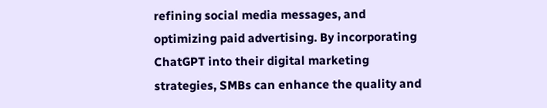refining social media messages, and optimizing paid advertising. By incorporating ChatGPT into their digital marketing strategies, SMBs can enhance the quality and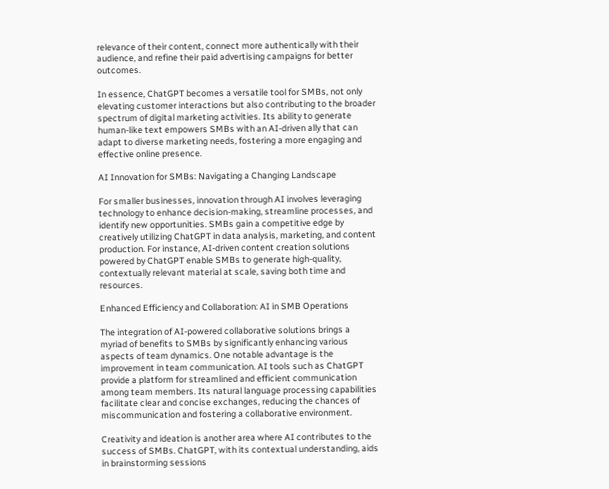relevance of their content, connect more authentically with their audience, and refine their paid advertising campaigns for better outcomes.

In essence, ChatGPT becomes a versatile tool for SMBs, not only elevating customer interactions but also contributing to the broader spectrum of digital marketing activities. Its ability to generate human-like text empowers SMBs with an AI-driven ally that can adapt to diverse marketing needs, fostering a more engaging and effective online presence.

AI Innovation for SMBs: Navigating a Changing Landscape

For smaller businesses, innovation through AI involves leveraging technology to enhance decision-making, streamline processes, and identify new opportunities. SMBs gain a competitive edge by creatively utilizing ChatGPT in data analysis, marketing, and content production. For instance, AI-driven content creation solutions powered by ChatGPT enable SMBs to generate high-quality, contextually relevant material at scale, saving both time and resources.

Enhanced Efficiency and Collaboration: AI in SMB Operations

The integration of AI-powered collaborative solutions brings a myriad of benefits to SMBs by significantly enhancing various aspects of team dynamics. One notable advantage is the improvement in team communication. AI tools such as ChatGPT provide a platform for streamlined and efficient communication among team members. Its natural language processing capabilities facilitate clear and concise exchanges, reducing the chances of miscommunication and fostering a collaborative environment.

Creativity and ideation is another area where AI contributes to the success of SMBs. ChatGPT, with its contextual understanding, aids in brainstorming sessions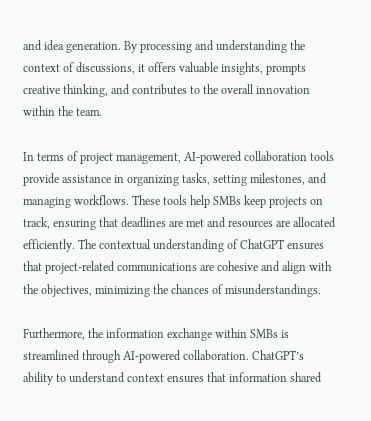and idea generation. By processing and understanding the context of discussions, it offers valuable insights, prompts creative thinking, and contributes to the overall innovation within the team.

In terms of project management, AI-powered collaboration tools provide assistance in organizing tasks, setting milestones, and managing workflows. These tools help SMBs keep projects on track, ensuring that deadlines are met and resources are allocated efficiently. The contextual understanding of ChatGPT ensures that project-related communications are cohesive and align with the objectives, minimizing the chances of misunderstandings.

Furthermore, the information exchange within SMBs is streamlined through AI-powered collaboration. ChatGPT’s ability to understand context ensures that information shared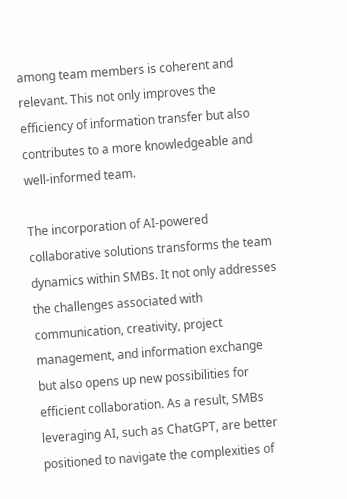among team members is coherent and relevant. This not only improves the efficiency of information transfer but also contributes to a more knowledgeable and well-informed team.

The incorporation of AI-powered collaborative solutions transforms the team dynamics within SMBs. It not only addresses the challenges associated with communication, creativity, project management, and information exchange but also opens up new possibilities for efficient collaboration. As a result, SMBs leveraging AI, such as ChatGPT, are better positioned to navigate the complexities of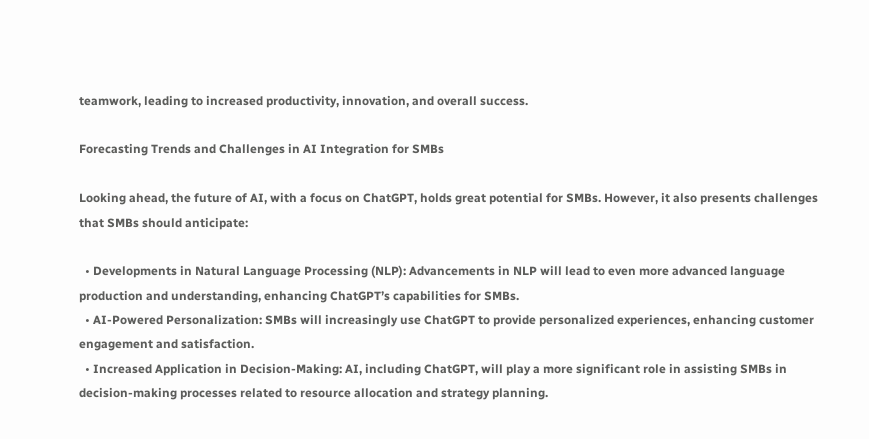teamwork, leading to increased productivity, innovation, and overall success.

Forecasting Trends and Challenges in AI Integration for SMBs

Looking ahead, the future of AI, with a focus on ChatGPT, holds great potential for SMBs. However, it also presents challenges that SMBs should anticipate:

  • Developments in Natural Language Processing (NLP): Advancements in NLP will lead to even more advanced language production and understanding, enhancing ChatGPT’s capabilities for SMBs.
  • AI-Powered Personalization: SMBs will increasingly use ChatGPT to provide personalized experiences, enhancing customer engagement and satisfaction.
  • Increased Application in Decision-Making: AI, including ChatGPT, will play a more significant role in assisting SMBs in decision-making processes related to resource allocation and strategy planning.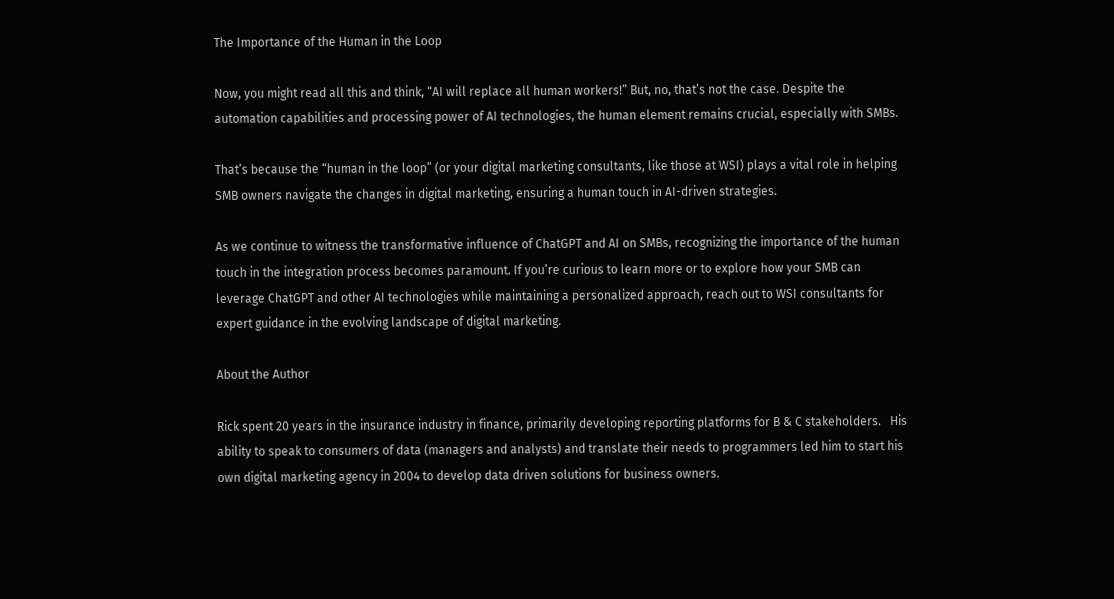The Importance of the Human in the Loop

Now, you might read all this and think, “AI will replace all human workers!” But, no, that’s not the case. Despite the automation capabilities and processing power of AI technologies, the human element remains crucial, especially with SMBs.

That’s because the “human in the loop” (or your digital marketing consultants, like those at WSI) plays a vital role in helping SMB owners navigate the changes in digital marketing, ensuring a human touch in AI-driven strategies.

As we continue to witness the transformative influence of ChatGPT and AI on SMBs, recognizing the importance of the human touch in the integration process becomes paramount. If you’re curious to learn more or to explore how your SMB can leverage ChatGPT and other AI technologies while maintaining a personalized approach, reach out to WSI consultants for expert guidance in the evolving landscape of digital marketing.

About the Author

Rick spent 20 years in the insurance industry in finance, primarily developing reporting platforms for B & C stakeholders.   His ability to speak to consumers of data (managers and analysts) and translate their needs to programmers led him to start his own digital marketing agency in 2004 to develop data driven solutions for business owners.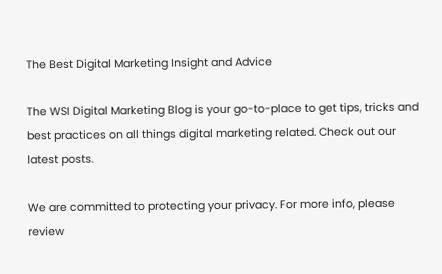The Best Digital Marketing Insight and Advice

The WSI Digital Marketing Blog is your go-to-place to get tips, tricks and best practices on all things digital marketing related. Check out our latest posts.

We are committed to protecting your privacy. For more info, please review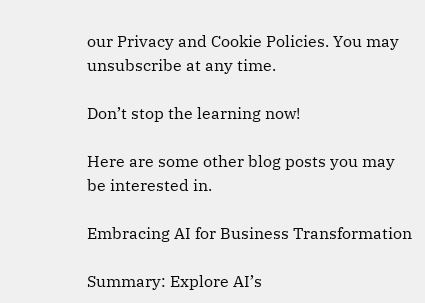our Privacy and Cookie Policies. You may unsubscribe at any time.

Don’t stop the learning now!

Here are some other blog posts you may be interested in.

Embracing AI for Business Transformation

Summary: Explore AI’s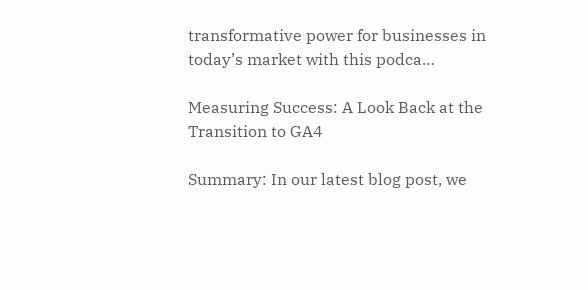transformative power for businesses in today’s market with this podca…

Measuring Success: A Look Back at the Transition to GA4

Summary: In our latest blog post, we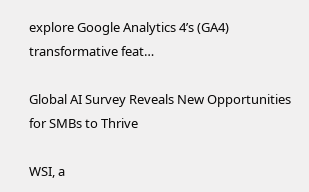explore Google Analytics 4’s (GA4) transformative feat…

Global AI Survey Reveals New Opportunities for SMBs to Thrive

WSI, a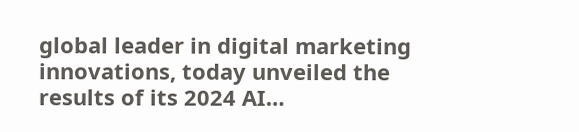global leader in digital marketing innovations, today unveiled the results of its 2024 AI…